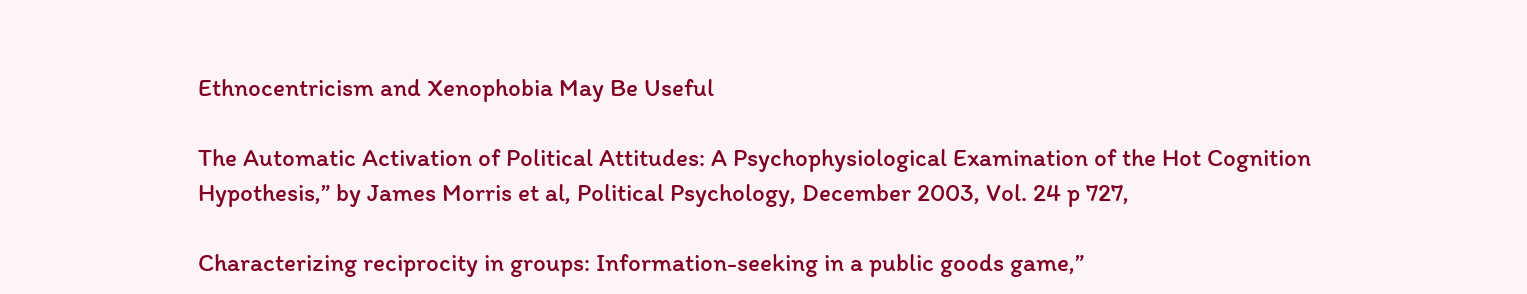Ethnocentricism and Xenophobia May Be Useful

The Automatic Activation of Political Attitudes: A Psychophysiological Examination of the Hot Cognition Hypothesis,” by James Morris et al, Political Psychology, December 2003, Vol. 24 p 727,

Characterizing reciprocity in groups: Information-seeking in a public goods game,”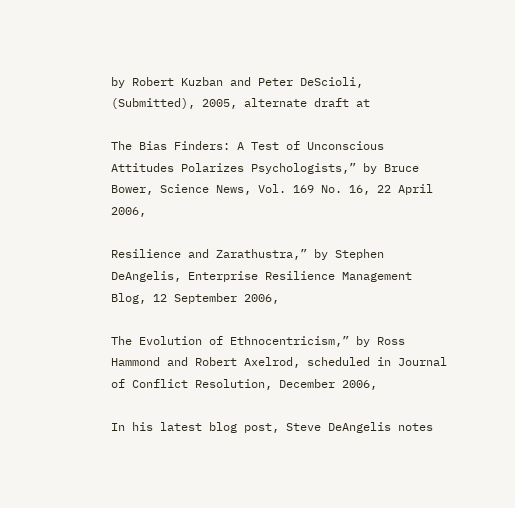by Robert Kuzban and Peter DeScioli, (Submitted), 2005, alternate draft at

The Bias Finders: A Test of Unconscious Attitudes Polarizes Psychologists,” by Bruce Bower, Science News, Vol. 169 No. 16, 22 April 2006,

Resilience and Zarathustra,” by Stephen DeAngelis, Enterprise Resilience Management Blog, 12 September 2006,

The Evolution of Ethnocentricism,” by Ross Hammond and Robert Axelrod, scheduled in Journal of Conflict Resolution, December 2006,

In his latest blog post, Steve DeAngelis notes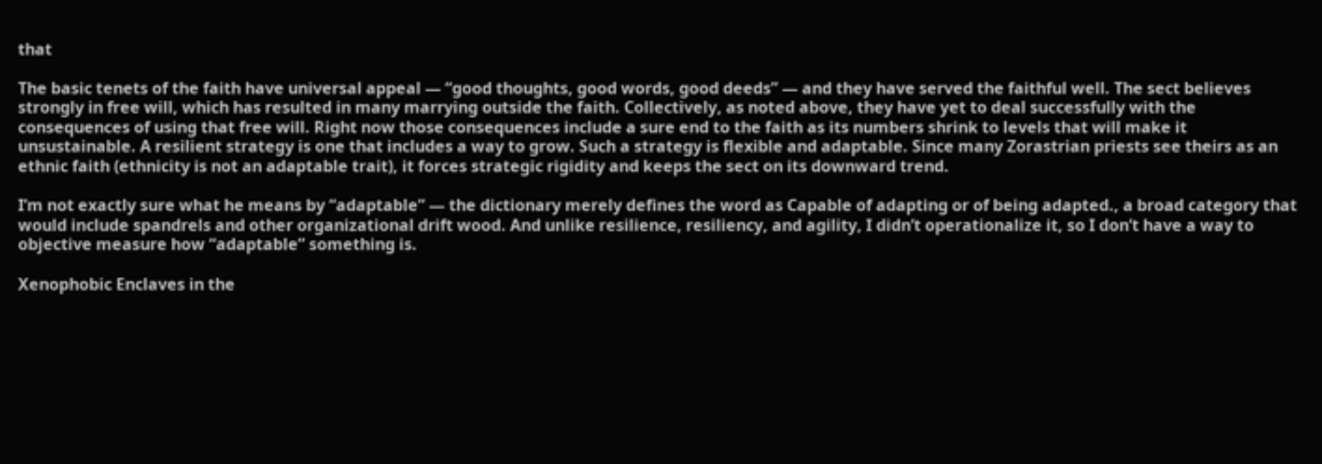that

The basic tenets of the faith have universal appeal — “good thoughts, good words, good deeds” — and they have served the faithful well. The sect believes strongly in free will, which has resulted in many marrying outside the faith. Collectively, as noted above, they have yet to deal successfully with the consequences of using that free will. Right now those consequences include a sure end to the faith as its numbers shrink to levels that will make it unsustainable. A resilient strategy is one that includes a way to grow. Such a strategy is flexible and adaptable. Since many Zorastrian priests see theirs as an ethnic faith (ethnicity is not an adaptable trait), it forces strategic rigidity and keeps the sect on its downward trend.

I’m not exactly sure what he means by “adaptable” — the dictionary merely defines the word as Capable of adapting or of being adapted., a broad category that would include spandrels and other organizational drift wood. And unlike resilience, resiliency, and agility, I didn’t operationalize it, so I don’t have a way to objective measure how “adaptable” something is.

Xenophobic Enclaves in the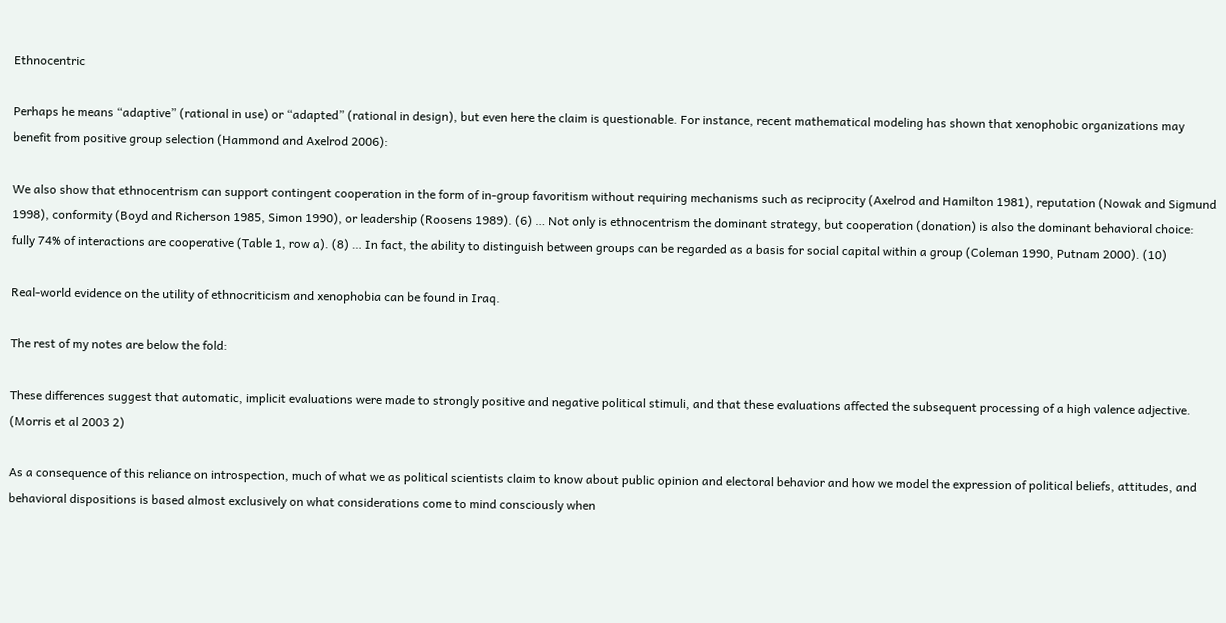Ethnocentric

Perhaps he means “adaptive” (rational in use) or “adapted” (rational in design), but even here the claim is questionable. For instance, recent mathematical modeling has shown that xenophobic organizations may benefit from positive group selection (Hammond and Axelrod 2006):

We also show that ethnocentrism can support contingent cooperation in the form of in-group favoritism without requiring mechanisms such as reciprocity (Axelrod and Hamilton 1981), reputation (Nowak and Sigmund 1998), conformity (Boyd and Richerson 1985, Simon 1990), or leadership (Roosens 1989). (6) … Not only is ethnocentrism the dominant strategy, but cooperation (donation) is also the dominant behavioral choice: fully 74% of interactions are cooperative (Table 1, row a). (8) … In fact, the ability to distinguish between groups can be regarded as a basis for social capital within a group (Coleman 1990, Putnam 2000). (10)

Real-world evidence on the utility of ethnocriticism and xenophobia can be found in Iraq.

The rest of my notes are below the fold:

These differences suggest that automatic, implicit evaluations were made to strongly positive and negative political stimuli, and that these evaluations affected the subsequent processing of a high valence adjective. (Morris et al 2003 2)

As a consequence of this reliance on introspection, much of what we as political scientists claim to know about public opinion and electoral behavior and how we model the expression of political beliefs, attitudes, and behavioral dispositions is based almost exclusively on what considerations come to mind consciously when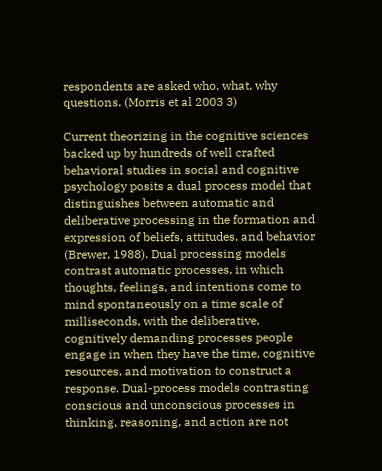respondents are asked who, what, why questions. (Morris et al 2003 3)

Current theorizing in the cognitive sciences backed up by hundreds of well crafted behavioral studies in social and cognitive psychology posits a dual process model that distinguishes between automatic and deliberative processing in the formation and expression of beliefs, attitudes, and behavior (Brewer, 1988). Dual processing models contrast automatic processes, in which thoughts, feelings, and intentions come to mind spontaneously on a time scale of milliseconds, with the deliberative, cognitively demanding processes people engage in when they have the time, cognitive resources, and motivation to construct a response. Dual-process models contrasting conscious and unconscious processes in thinking, reasoning, and action are not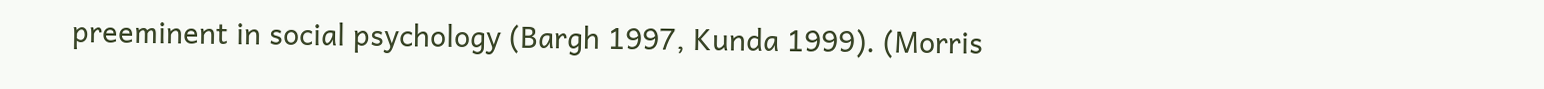preeminent in social psychology (Bargh 1997, Kunda 1999). (Morris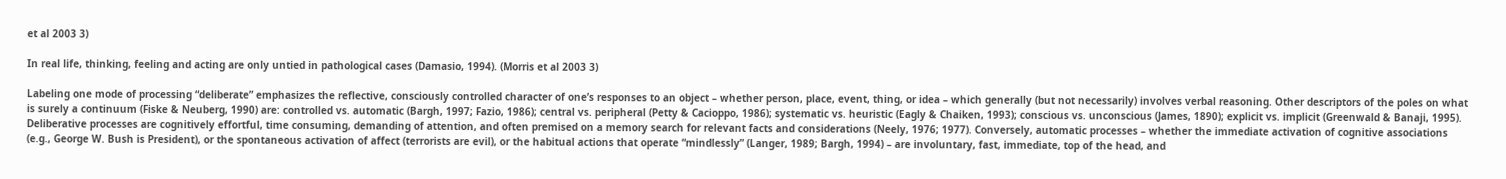et al 2003 3)

In real life, thinking, feeling and acting are only untied in pathological cases (Damasio, 1994). (Morris et al 2003 3)

Labeling one mode of processing “deliberate” emphasizes the reflective, consciously controlled character of one’s responses to an object – whether person, place, event, thing, or idea – which generally (but not necessarily) involves verbal reasoning. Other descriptors of the poles on what is surely a continuum (Fiske & Neuberg, 1990) are: controlled vs. automatic (Bargh, 1997; Fazio, 1986); central vs. peripheral (Petty & Cacioppo, 1986); systematic vs. heuristic (Eagly & Chaiken, 1993); conscious vs. unconscious (James, 1890); explicit vs. implicit (Greenwald & Banaji, 1995). Deliberative processes are cognitively effortful, time consuming, demanding of attention, and often premised on a memory search for relevant facts and considerations (Neely, 1976; 1977). Conversely, automatic processes – whether the immediate activation of cognitive associations (e.g., George W. Bush is President), or the spontaneous activation of affect (terrorists are evil), or the habitual actions that operate “mindlessly” (Langer, 1989; Bargh, 1994) – are involuntary, fast, immediate, top of the head, and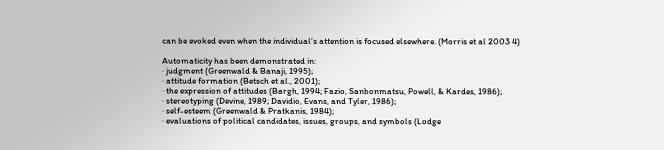can be evoked even when the individual’s attention is focused elsewhere. (Morris et al 2003 4)

Automaticity has been demonstrated in:
· judgment (Greenwald & Banaji, 1995);
· attitude formation (Betsch et al., 2001);
· the expression of attitudes (Bargh, 1994; Fazio, Sanbonmatsu, Powell, & Kardes, 1986);
· stereotyping (Devine, 1989; Davidio, Evans, and Tyler, 1986);
· self-esteem (Greenwald & Pratkanis, 1984);
· evaluations of political candidates, issues, groups, and symbols (Lodge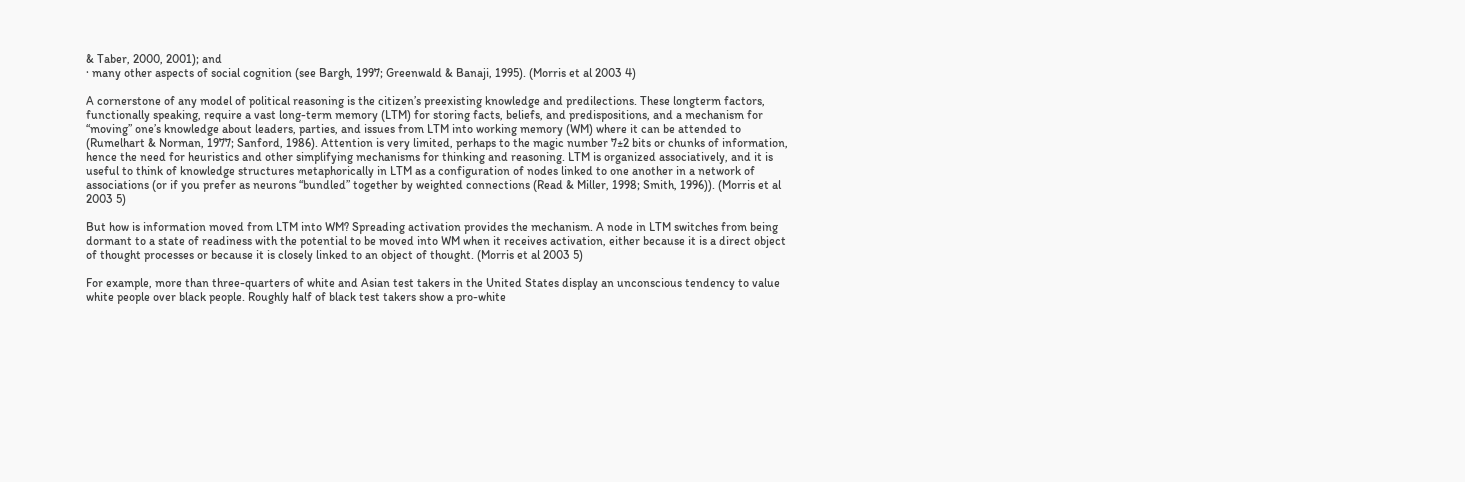& Taber, 2000, 2001); and
· many other aspects of social cognition (see Bargh, 1997; Greenwald & Banaji, 1995). (Morris et al 2003 4)

A cornerstone of any model of political reasoning is the citizen’s preexisting knowledge and predilections. These longterm factors, functionally speaking, require a vast long-term memory (LTM) for storing facts, beliefs, and predispositions, and a mechanism for “moving” one’s knowledge about leaders, parties, and issues from LTM into working memory (WM) where it can be attended to (Rumelhart & Norman, 1977; Sanford, 1986). Attention is very limited, perhaps to the magic number 7±2 bits or chunks of information, hence the need for heuristics and other simplifying mechanisms for thinking and reasoning. LTM is organized associatively, and it is useful to think of knowledge structures metaphorically in LTM as a configuration of nodes linked to one another in a network of associations (or if you prefer as neurons “bundled” together by weighted connections (Read & Miller, 1998; Smith, 1996)). (Morris et al 2003 5)

But how is information moved from LTM into WM? Spreading activation provides the mechanism. A node in LTM switches from being dormant to a state of readiness with the potential to be moved into WM when it receives activation, either because it is a direct object of thought processes or because it is closely linked to an object of thought. (Morris et al 2003 5)

For example, more than three-quarters of white and Asian test takers in the United States display an unconscious tendency to value white people over black people. Roughly half of black test takers show a pro-white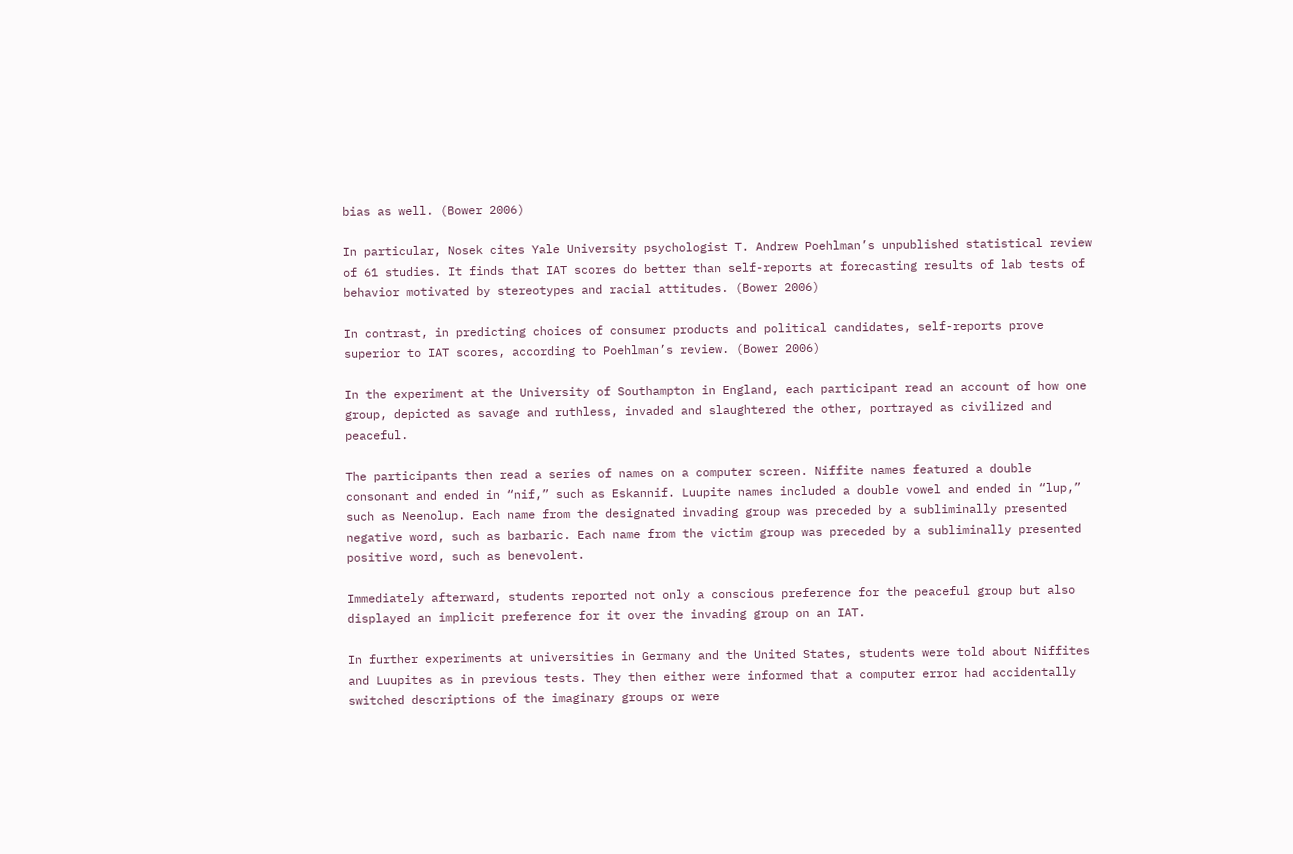bias as well. (Bower 2006)

In particular, Nosek cites Yale University psychologist T. Andrew Poehlman’s unpublished statistical review of 61 studies. It finds that IAT scores do better than self-reports at forecasting results of lab tests of behavior motivated by stereotypes and racial attitudes. (Bower 2006)

In contrast, in predicting choices of consumer products and political candidates, self-reports prove superior to IAT scores, according to Poehlman’s review. (Bower 2006)

In the experiment at the University of Southampton in England, each participant read an account of how one group, depicted as savage and ruthless, invaded and slaughtered the other, portrayed as civilized and peaceful.

The participants then read a series of names on a computer screen. Niffite names featured a double consonant and ended in “nif,” such as Eskannif. Luupite names included a double vowel and ended in “lup,” such as Neenolup. Each name from the designated invading group was preceded by a subliminally presented negative word, such as barbaric. Each name from the victim group was preceded by a subliminally presented positive word, such as benevolent.

Immediately afterward, students reported not only a conscious preference for the peaceful group but also displayed an implicit preference for it over the invading group on an IAT.

In further experiments at universities in Germany and the United States, students were told about Niffites and Luupites as in previous tests. They then either were informed that a computer error had accidentally switched descriptions of the imaginary groups or were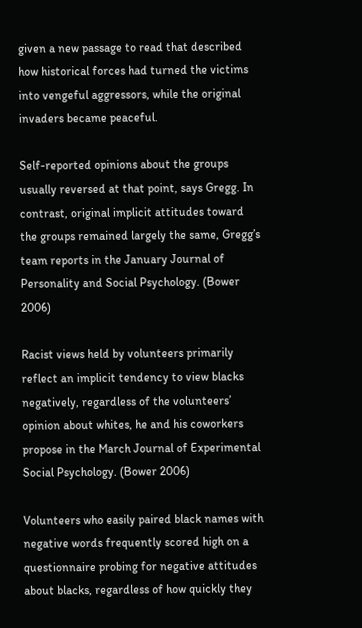given a new passage to read that described how historical forces had turned the victims into vengeful aggressors, while the original invaders became peaceful.

Self-reported opinions about the groups usually reversed at that point, says Gregg. In contrast, original implicit attitudes toward the groups remained largely the same, Gregg’s team reports in the January Journal of Personality and Social Psychology. (Bower 2006)

Racist views held by volunteers primarily reflect an implicit tendency to view blacks negatively, regardless of the volunteers’ opinion about whites, he and his coworkers propose in the March Journal of Experimental Social Psychology. (Bower 2006)

Volunteers who easily paired black names with negative words frequently scored high on a questionnaire probing for negative attitudes about blacks, regardless of how quickly they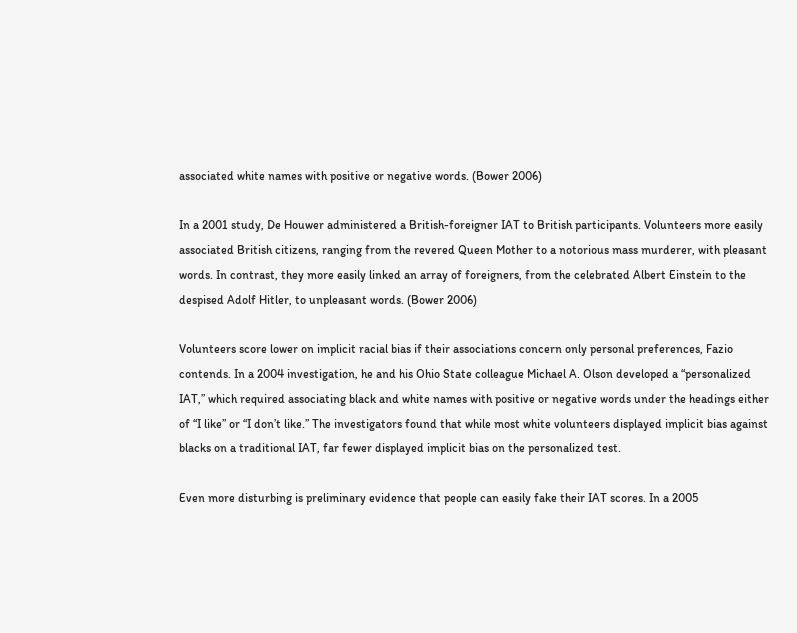associated white names with positive or negative words. (Bower 2006)

In a 2001 study, De Houwer administered a British-foreigner IAT to British participants. Volunteers more easily associated British citizens, ranging from the revered Queen Mother to a notorious mass murderer, with pleasant words. In contrast, they more easily linked an array of foreigners, from the celebrated Albert Einstein to the despised Adolf Hitler, to unpleasant words. (Bower 2006)

Volunteers score lower on implicit racial bias if their associations concern only personal preferences, Fazio contends. In a 2004 investigation, he and his Ohio State colleague Michael A. Olson developed a “personalized IAT,” which required associating black and white names with positive or negative words under the headings either of “I like” or “I don’t like.” The investigators found that while most white volunteers displayed implicit bias against blacks on a traditional IAT, far fewer displayed implicit bias on the personalized test.

Even more disturbing is preliminary evidence that people can easily fake their IAT scores. In a 2005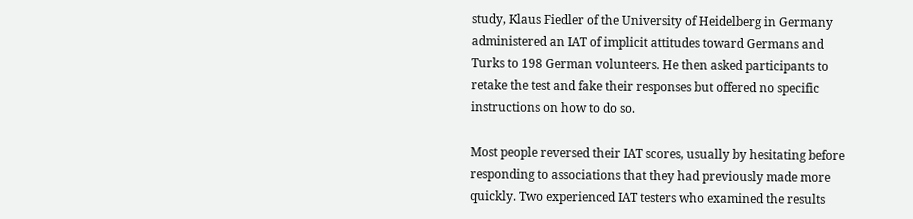study, Klaus Fiedler of the University of Heidelberg in Germany administered an IAT of implicit attitudes toward Germans and Turks to 198 German volunteers. He then asked participants to retake the test and fake their responses but offered no specific instructions on how to do so.

Most people reversed their IAT scores, usually by hesitating before responding to associations that they had previously made more quickly. Two experienced IAT testers who examined the results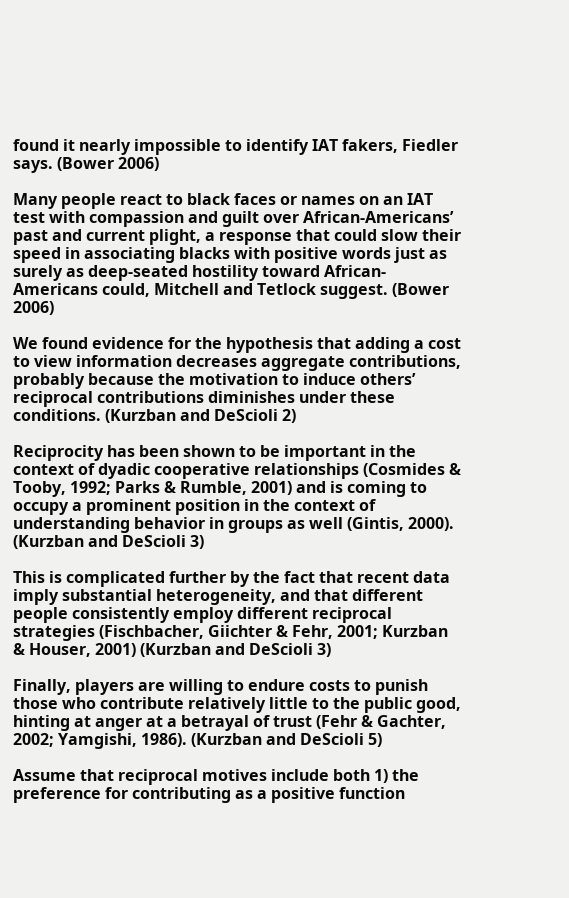found it nearly impossible to identify IAT fakers, Fiedler says. (Bower 2006)

Many people react to black faces or names on an IAT test with compassion and guilt over African-Americans’ past and current plight, a response that could slow their speed in associating blacks with positive words just as surely as deep-seated hostility toward African-Americans could, Mitchell and Tetlock suggest. (Bower 2006)

We found evidence for the hypothesis that adding a cost to view information decreases aggregate contributions, probably because the motivation to induce others’ reciprocal contributions diminishes under these conditions. (Kurzban and DeScioli 2)

Reciprocity has been shown to be important in the context of dyadic cooperative relationships (Cosmides & Tooby, 1992; Parks & Rumble, 2001) and is coming to occupy a prominent position in the context of understanding behavior in groups as well (Gintis, 2000). (Kurzban and DeScioli 3)

This is complicated further by the fact that recent data imply substantial heterogeneity, and that different people consistently employ different reciprocal strategies (Fischbacher, Giichter & Fehr, 2001; Kurzban & Houser, 2001) (Kurzban and DeScioli 3)

Finally, players are willing to endure costs to punish those who contribute relatively little to the public good, hinting at anger at a betrayal of trust (Fehr & Gachter, 2002; Yamgishi, 1986). (Kurzban and DeScioli 5)

Assume that reciprocal motives include both 1) the preference for contributing as a positive function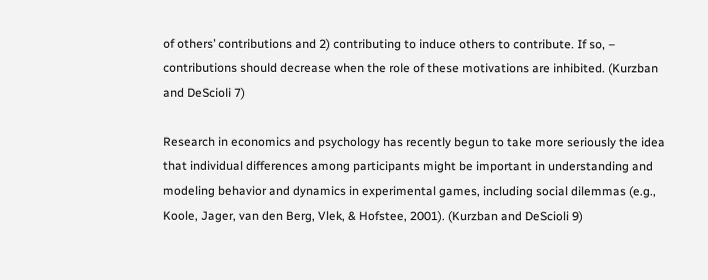of others’ contributions and 2) contributing to induce others to contribute. If so, – contributions should decrease when the role of these motivations are inhibited. (Kurzban and DeScioli 7)

Research in economics and psychology has recently begun to take more seriously the idea that individual differences among participants might be important in understanding and modeling behavior and dynamics in experimental games, including social dilemmas (e.g., Koole, Jager, van den Berg, Vlek, & Hofstee, 2001). (Kurzban and DeScioli 9)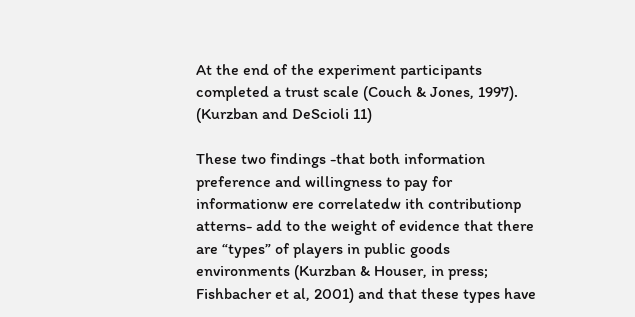At the end of the experiment participants completed a trust scale (Couch & Jones, 1997). (Kurzban and DeScioli 11)

These two findings -that both information preference and willingness to pay for informationw ere correlatedw ith contributionp atterns- add to the weight of evidence that there are “types” of players in public goods environments (Kurzban & Houser, in press; Fishbacher et al, 2001) and that these types have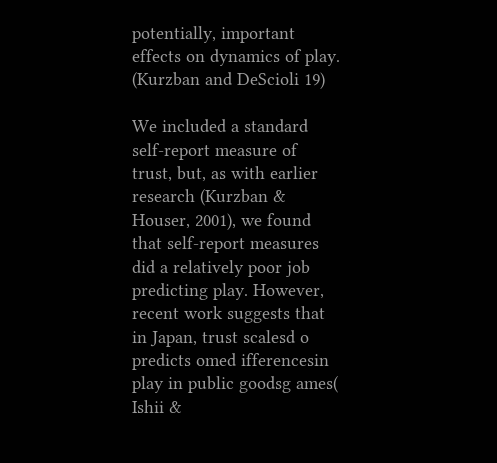potentially, important effects on dynamics of play. (Kurzban and DeScioli 19)

We included a standard self-report measure of trust, but, as with earlier research (Kurzban & Houser, 2001), we found that self-report measures did a relatively poor job predicting play. However, recent work suggests that in Japan, trust scalesd o predicts omed ifferencesin play in public goodsg ames( Ishii &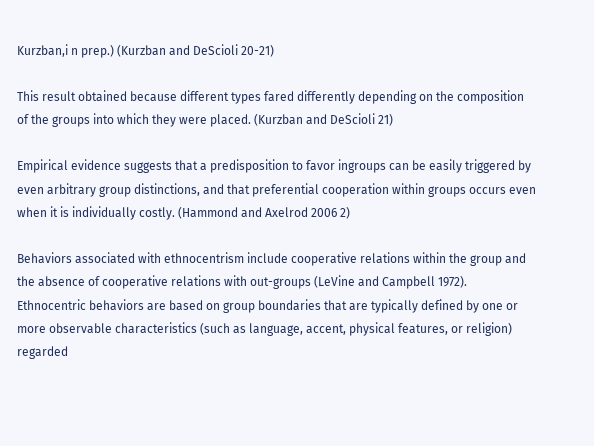Kurzban,i n prep.) (Kurzban and DeScioli 20-21)

This result obtained because different types fared differently depending on the composition of the groups into which they were placed. (Kurzban and DeScioli 21)

Empirical evidence suggests that a predisposition to favor ingroups can be easily triggered by even arbitrary group distinctions, and that preferential cooperation within groups occurs even when it is individually costly. (Hammond and Axelrod 2006 2)

Behaviors associated with ethnocentrism include cooperative relations within the group and the absence of cooperative relations with out-groups (LeVine and Campbell 1972). Ethnocentric behaviors are based on group boundaries that are typically defined by one or more observable characteristics (such as language, accent, physical features, or religion) regarded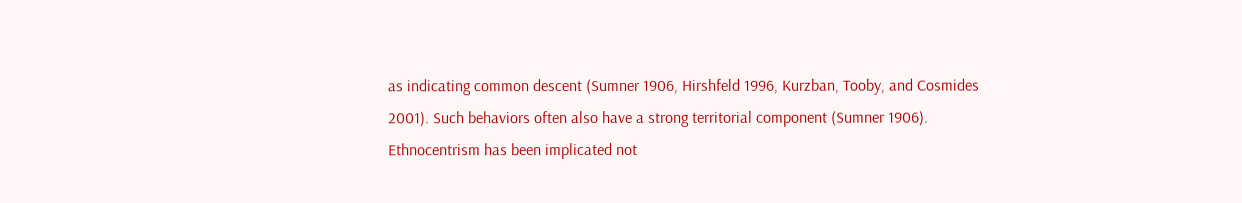as indicating common descent (Sumner 1906, Hirshfeld 1996, Kurzban, Tooby, and Cosmides 2001). Such behaviors often also have a strong territorial component (Sumner 1906). Ethnocentrism has been implicated not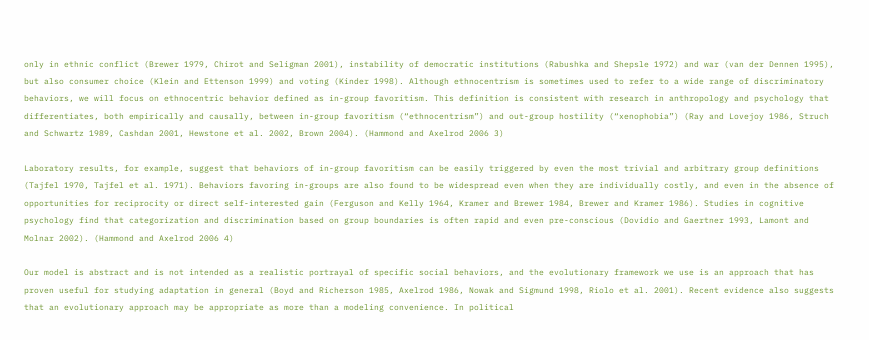only in ethnic conflict (Brewer 1979, Chirot and Seligman 2001), instability of democratic institutions (Rabushka and Shepsle 1972) and war (van der Dennen 1995), but also consumer choice (Klein and Ettenson 1999) and voting (Kinder 1998). Although ethnocentrism is sometimes used to refer to a wide range of discriminatory behaviors, we will focus on ethnocentric behavior defined as in-group favoritism. This definition is consistent with research in anthropology and psychology that differentiates, both empirically and causally, between in-group favoritism (“ethnocentrism”) and out-group hostility (“xenophobia”) (Ray and Lovejoy 1986, Struch and Schwartz 1989, Cashdan 2001, Hewstone et al. 2002, Brown 2004). (Hammond and Axelrod 2006 3)

Laboratory results, for example, suggest that behaviors of in-group favoritism can be easily triggered by even the most trivial and arbitrary group definitions (Tajfel 1970, Tajfel et al. 1971). Behaviors favoring in-groups are also found to be widespread even when they are individually costly, and even in the absence of opportunities for reciprocity or direct self-interested gain (Ferguson and Kelly 1964, Kramer and Brewer 1984, Brewer and Kramer 1986). Studies in cognitive psychology find that categorization and discrimination based on group boundaries is often rapid and even pre-conscious (Dovidio and Gaertner 1993, Lamont and Molnar 2002). (Hammond and Axelrod 2006 4)

Our model is abstract and is not intended as a realistic portrayal of specific social behaviors, and the evolutionary framework we use is an approach that has proven useful for studying adaptation in general (Boyd and Richerson 1985, Axelrod 1986, Nowak and Sigmund 1998, Riolo et al. 2001). Recent evidence also suggests that an evolutionary approach may be appropriate as more than a modeling convenience. In political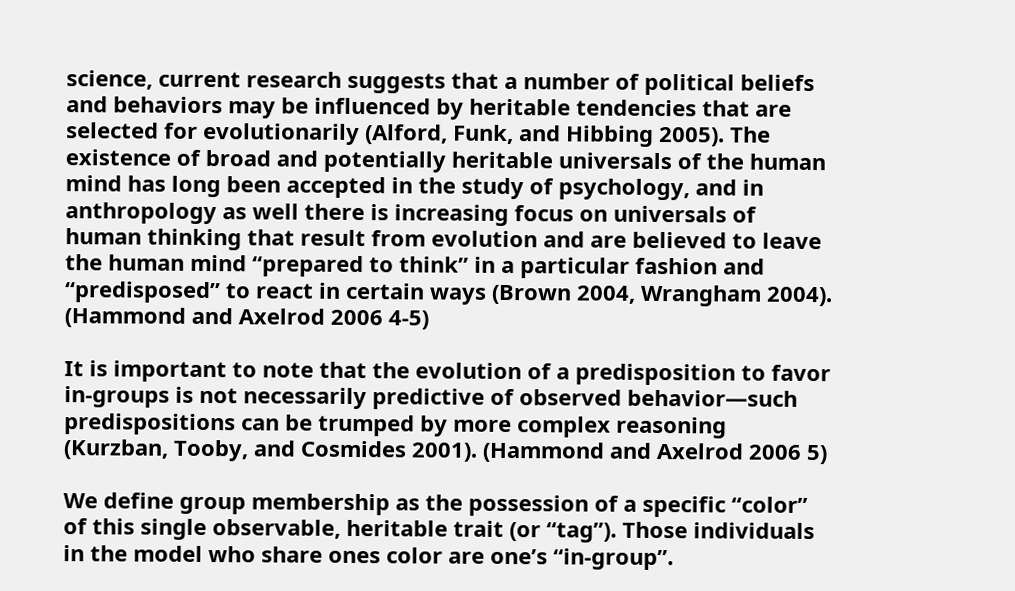science, current research suggests that a number of political beliefs and behaviors may be influenced by heritable tendencies that are selected for evolutionarily (Alford, Funk, and Hibbing 2005). The existence of broad and potentially heritable universals of the human mind has long been accepted in the study of psychology, and in anthropology as well there is increasing focus on universals of human thinking that result from evolution and are believed to leave the human mind “prepared to think” in a particular fashion and “predisposed” to react in certain ways (Brown 2004, Wrangham 2004). (Hammond and Axelrod 2006 4-5)

It is important to note that the evolution of a predisposition to favor in-groups is not necessarily predictive of observed behavior—such predispositions can be trumped by more complex reasoning (Kurzban, Tooby, and Cosmides 2001). (Hammond and Axelrod 2006 5)

We define group membership as the possession of a specific “color” of this single observable, heritable trait (or “tag”). Those individuals in the model who share ones color are one’s “in-group”.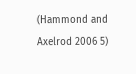(Hammond and Axelrod 2006 5)